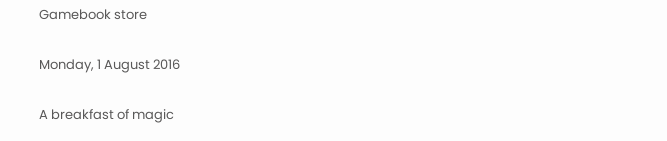Gamebook store

Monday, 1 August 2016

A breakfast of magic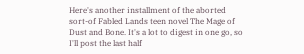Here's another installment of the aborted sort-of Fabled Lands teen novel The Mage of Dust and Bone. It's a lot to digest in one go, so I'll post the last half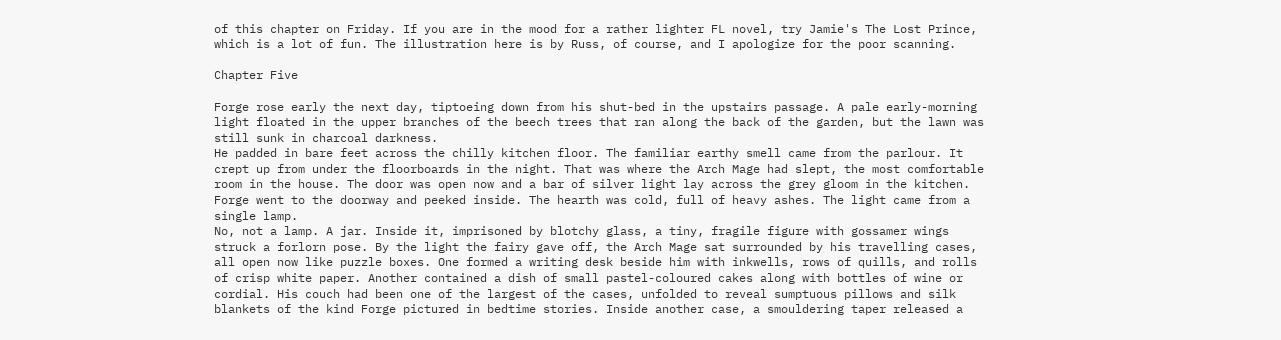of this chapter on Friday. If you are in the mood for a rather lighter FL novel, try Jamie's The Lost Prince, which is a lot of fun. The illustration here is by Russ, of course, and I apologize for the poor scanning.

Chapter Five

Forge rose early the next day, tiptoeing down from his shut-bed in the upstairs passage. A pale early-morning light floated in the upper branches of the beech trees that ran along the back of the garden, but the lawn was still sunk in charcoal darkness.
He padded in bare feet across the chilly kitchen floor. The familiar earthy smell came from the parlour. It crept up from under the floorboards in the night. That was where the Arch Mage had slept, the most comfortable room in the house. The door was open now and a bar of silver light lay across the grey gloom in the kitchen.
Forge went to the doorway and peeked inside. The hearth was cold, full of heavy ashes. The light came from a single lamp.
No, not a lamp. A jar. Inside it, imprisoned by blotchy glass, a tiny, fragile figure with gossamer wings struck a forlorn pose. By the light the fairy gave off, the Arch Mage sat surrounded by his travelling cases, all open now like puzzle boxes. One formed a writing desk beside him with inkwells, rows of quills, and rolls of crisp white paper. Another contained a dish of small pastel-coloured cakes along with bottles of wine or cordial. His couch had been one of the largest of the cases, unfolded to reveal sumptuous pillows and silk blankets of the kind Forge pictured in bedtime stories. Inside another case, a smouldering taper released a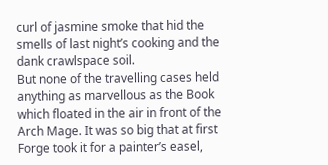curl of jasmine smoke that hid the smells of last night’s cooking and the dank crawlspace soil.
But none of the travelling cases held anything as marvellous as the Book which floated in the air in front of the Arch Mage. It was so big that at first Forge took it for a painter’s easel,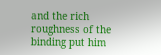and the rich roughness of the binding put him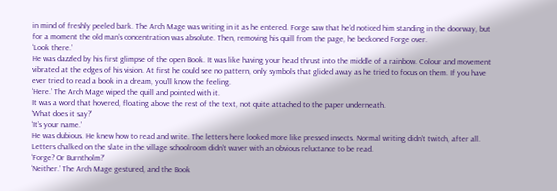in mind of freshly peeled bark. The Arch Mage was writing in it as he entered. Forge saw that he’d noticed him standing in the doorway, but for a moment the old man’s concentration was absolute. Then, removing his quill from the page, he beckoned Forge over.
‘Look there.’
He was dazzled by his first glimpse of the open Book. It was like having your head thrust into the middle of a rainbow. Colour and movement vibrated at the edges of his vision. At first he could see no pattern, only symbols that glided away as he tried to focus on them. If you have ever tried to read a book in a dream, you’ll know the feeling.
‘Here.’ The Arch Mage wiped the quill and pointed with it.
It was a word that hovered, floating above the rest of the text, not quite attached to the paper underneath.
‘What does it say?’
‘It’s your name.’
He was dubious. He knew how to read and write. The letters here looked more like pressed insects. Normal writing didn’t twitch, after all. Letters chalked on the slate in the village schoolroom didn’t waver with an obvious reluctance to be read.
‘Forge? Or Burntholm?’
‘Neither.’ The Arch Mage gestured, and the Book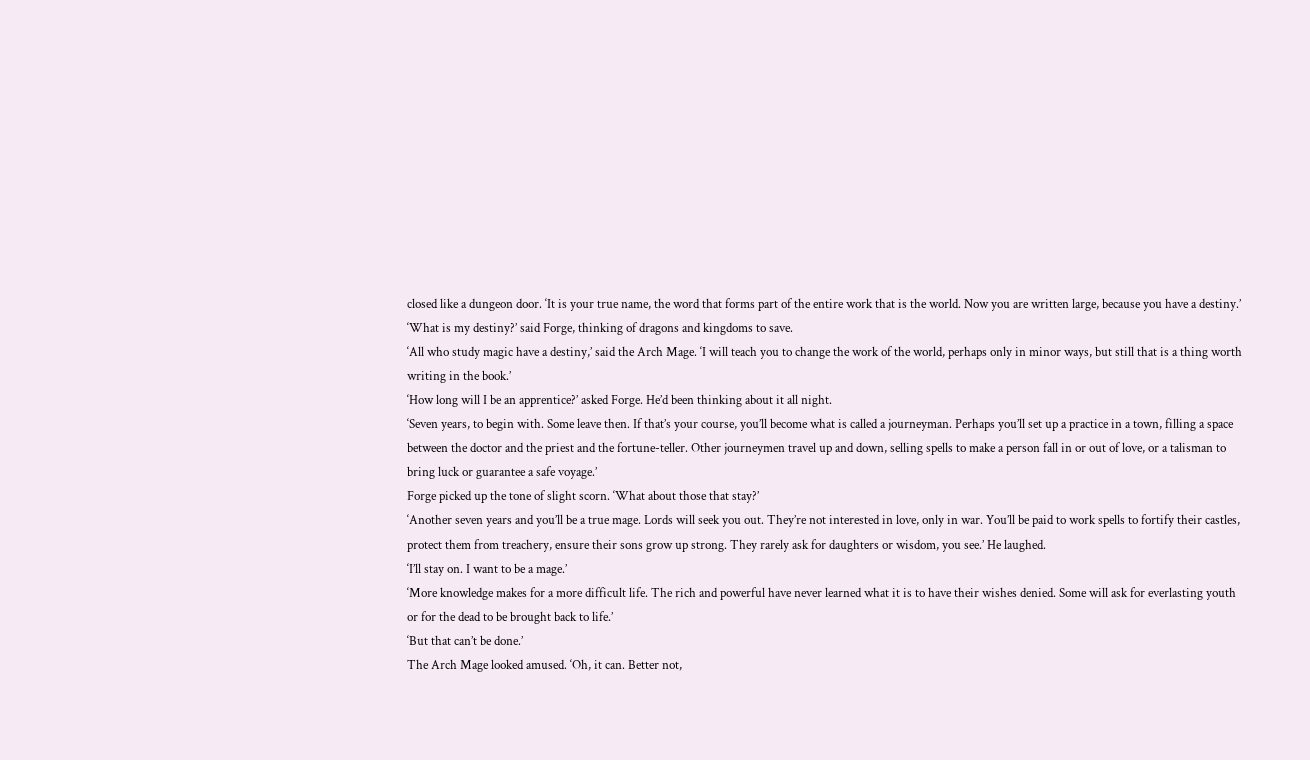closed like a dungeon door. ‘It is your true name, the word that forms part of the entire work that is the world. Now you are written large, because you have a destiny.’
‘What is my destiny?’ said Forge, thinking of dragons and kingdoms to save.
‘All who study magic have a destiny,’ said the Arch Mage. ‘I will teach you to change the work of the world, perhaps only in minor ways, but still that is a thing worth writing in the book.’
‘How long will I be an apprentice?’ asked Forge. He’d been thinking about it all night.
‘Seven years, to begin with. Some leave then. If that’s your course, you’ll become what is called a journeyman. Perhaps you’ll set up a practice in a town, filling a space between the doctor and the priest and the fortune-teller. Other journeymen travel up and down, selling spells to make a person fall in or out of love, or a talisman to bring luck or guarantee a safe voyage.’
Forge picked up the tone of slight scorn. ‘What about those that stay?’
‘Another seven years and you’ll be a true mage. Lords will seek you out. They’re not interested in love, only in war. You’ll be paid to work spells to fortify their castles, protect them from treachery, ensure their sons grow up strong. They rarely ask for daughters or wisdom, you see.’ He laughed.
‘I’ll stay on. I want to be a mage.’
‘More knowledge makes for a more difficult life. The rich and powerful have never learned what it is to have their wishes denied. Some will ask for everlasting youth or for the dead to be brought back to life.’
‘But that can’t be done.’
The Arch Mage looked amused. ‘Oh, it can. Better not,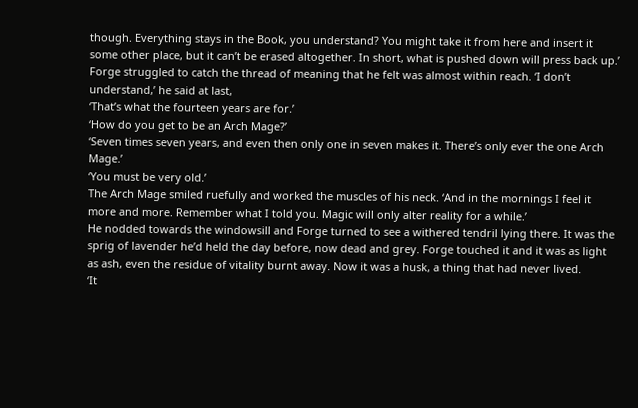though. Everything stays in the Book, you understand? You might take it from here and insert it some other place, but it can’t be erased altogether. In short, what is pushed down will press back up.’
Forge struggled to catch the thread of meaning that he felt was almost within reach. ‘I don’t understand,’ he said at last,
‘That’s what the fourteen years are for.’
‘How do you get to be an Arch Mage?’
‘Seven times seven years, and even then only one in seven makes it. There’s only ever the one Arch Mage.’
‘You must be very old.’
The Arch Mage smiled ruefully and worked the muscles of his neck. ‘And in the mornings I feel it more and more. Remember what I told you. Magic will only alter reality for a while.’
He nodded towards the windowsill and Forge turned to see a withered tendril lying there. It was the sprig of lavender he’d held the day before, now dead and grey. Forge touched it and it was as light as ash, even the residue of vitality burnt away. Now it was a husk, a thing that had never lived.
‘It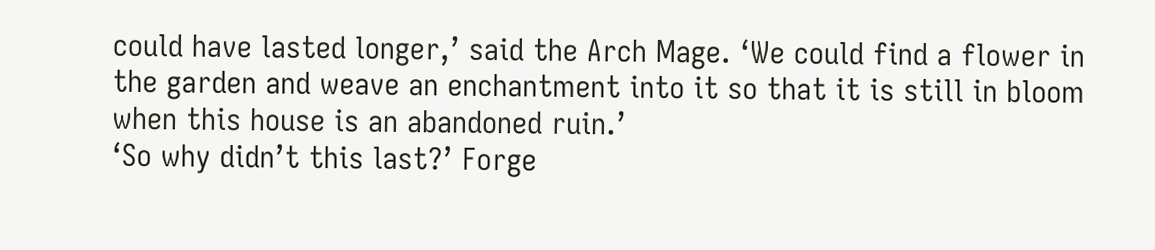could have lasted longer,’ said the Arch Mage. ‘We could find a flower in the garden and weave an enchantment into it so that it is still in bloom when this house is an abandoned ruin.’
‘So why didn’t this last?’ Forge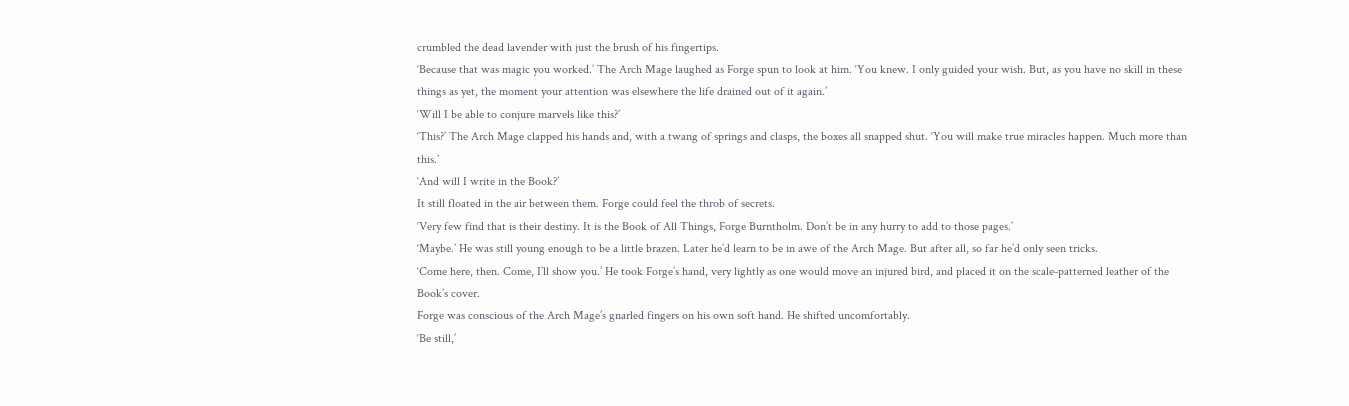crumbled the dead lavender with just the brush of his fingertips.
‘Because that was magic you worked.’ The Arch Mage laughed as Forge spun to look at him. ‘You knew. I only guided your wish. But, as you have no skill in these things as yet, the moment your attention was elsewhere the life drained out of it again.’
‘Will I be able to conjure marvels like this?’
‘This?’ The Arch Mage clapped his hands and, with a twang of springs and clasps, the boxes all snapped shut. ‘You will make true miracles happen. Much more than this.’
‘And will I write in the Book?’
It still floated in the air between them. Forge could feel the throb of secrets.
‘Very few find that is their destiny. It is the Book of All Things, Forge Burntholm. Don’t be in any hurry to add to those pages.’
‘Maybe.’ He was still young enough to be a little brazen. Later he’d learn to be in awe of the Arch Mage. But after all, so far he’d only seen tricks.
‘Come here, then. Come, I’ll show you.’ He took Forge’s hand, very lightly as one would move an injured bird, and placed it on the scale-patterned leather of the Book’s cover.
Forge was conscious of the Arch Mage’s gnarled fingers on his own soft hand. He shifted uncomfortably.
‘Be still,’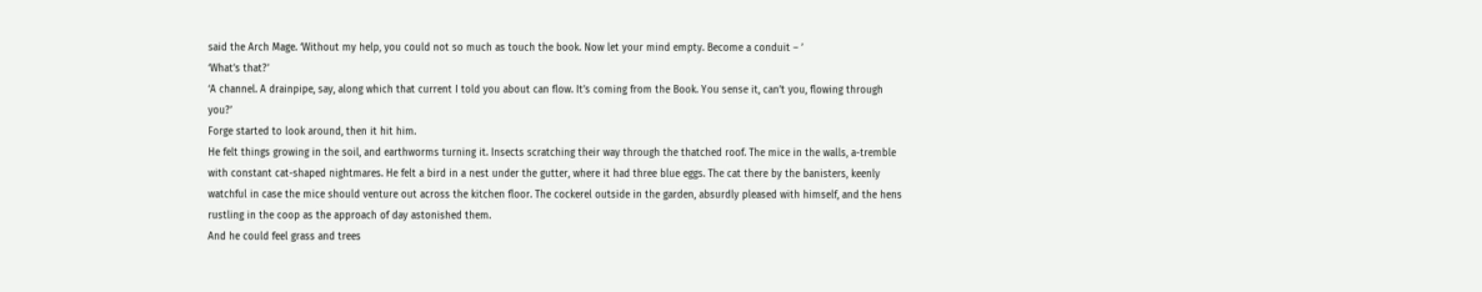said the Arch Mage. ‘Without my help, you could not so much as touch the book. Now let your mind empty. Become a conduit – ’
‘What’s that?’
‘A channel. A drainpipe, say, along which that current I told you about can flow. It’s coming from the Book. You sense it, can’t you, flowing through you?’
Forge started to look around, then it hit him.
He felt things growing in the soil, and earthworms turning it. Insects scratching their way through the thatched roof. The mice in the walls, a-tremble with constant cat-shaped nightmares. He felt a bird in a nest under the gutter, where it had three blue eggs. The cat there by the banisters, keenly watchful in case the mice should venture out across the kitchen floor. The cockerel outside in the garden, absurdly pleased with himself, and the hens rustling in the coop as the approach of day astonished them.
And he could feel grass and trees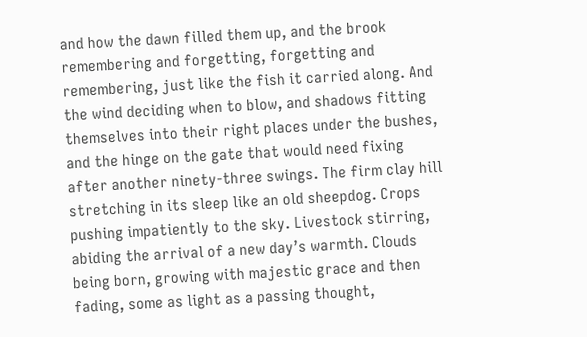and how the dawn filled them up, and the brook remembering and forgetting, forgetting and remembering, just like the fish it carried along. And the wind deciding when to blow, and shadows fitting themselves into their right places under the bushes, and the hinge on the gate that would need fixing after another ninety-three swings. The firm clay hill stretching in its sleep like an old sheepdog. Crops pushing impatiently to the sky. Livestock stirring, abiding the arrival of a new day’s warmth. Clouds being born, growing with majestic grace and then fading, some as light as a passing thought,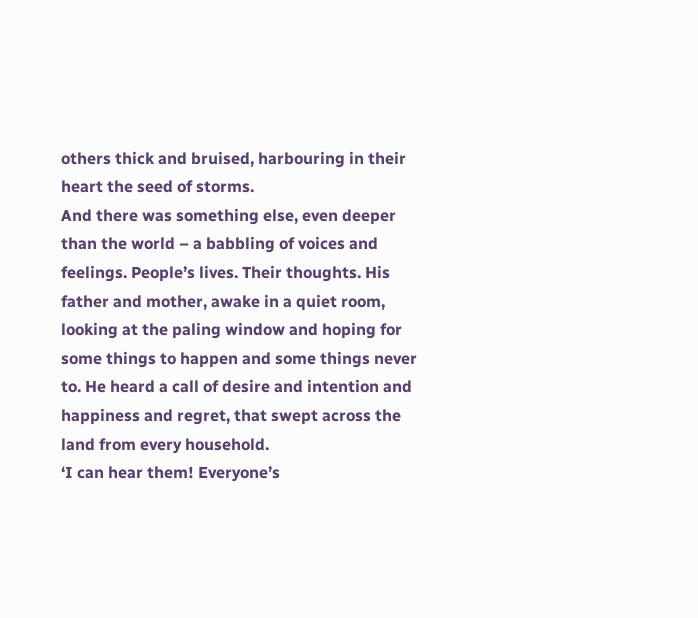others thick and bruised, harbouring in their heart the seed of storms.
And there was something else, even deeper than the world – a babbling of voices and feelings. People’s lives. Their thoughts. His father and mother, awake in a quiet room, looking at the paling window and hoping for some things to happen and some things never to. He heard a call of desire and intention and happiness and regret, that swept across the land from every household.
‘I can hear them! Everyone’s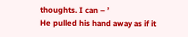thoughts. I can – ’
He pulled his hand away as if it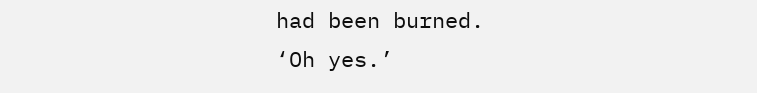had been burned.
‘Oh yes.’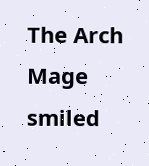The Arch Mage smiled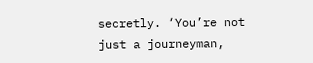secretly. ‘You’re not just a journeyman,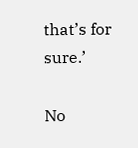that’s for sure.’

No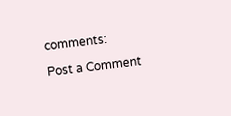comments:

Post a Comment